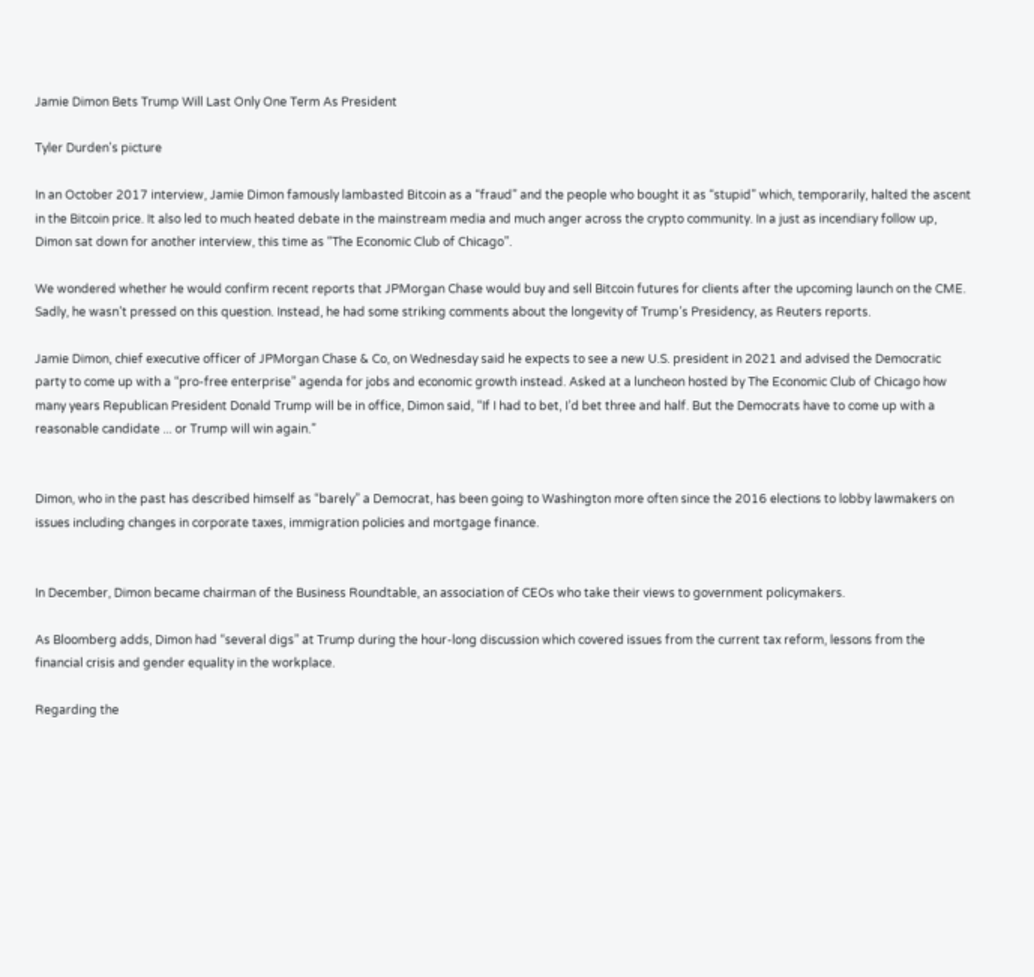Jamie Dimon Bets Trump Will Last Only One Term As President

Tyler Durden's picture

In an October 2017 interview, Jamie Dimon famously lambasted Bitcoin as a “fraud” and the people who bought it as “stupid” which, temporarily, halted the ascent in the Bitcoin price. It also led to much heated debate in the mainstream media and much anger across the crypto community. In a just as incendiary follow up, Dimon sat down for another interview, this time as “The Economic Club of Chicago”.

We wondered whether he would confirm recent reports that JPMorgan Chase would buy and sell Bitcoin futures for clients after the upcoming launch on the CME. Sadly, he wasn’t pressed on this question. Instead, he had some striking comments about the longevity of Trump’s Presidency, as Reuters reports.

Jamie Dimon, chief executive officer of JPMorgan Chase & Co, on Wednesday said he expects to see a new U.S. president in 2021 and advised the Democratic party to come up with a “pro-free enterprise” agenda for jobs and economic growth instead. Asked at a luncheon hosted by The Economic Club of Chicago how many years Republican President Donald Trump will be in office, Dimon said, “If I had to bet, I’d bet three and half. But the Democrats have to come up with a reasonable candidate ... or Trump will win again.”


Dimon, who in the past has described himself as “barely” a Democrat, has been going to Washington more often since the 2016 elections to lobby lawmakers on issues including changes in corporate taxes, immigration policies and mortgage finance.


In December, Dimon became chairman of the Business Roundtable, an association of CEOs who take their views to government policymakers.

As Bloomberg adds, Dimon had “several digs” at Trump during the hour-long discussion which covered issues from the current tax reform, lessons from the financial crisis and gender equality in the workplace.

Regarding the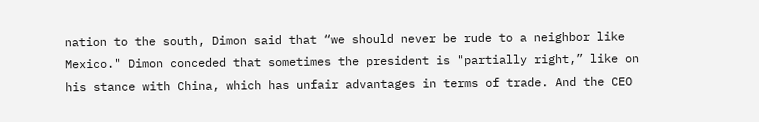nation to the south, Dimon said that “we should never be rude to a neighbor like Mexico." Dimon conceded that sometimes the president is "partially right,” like on his stance with China, which has unfair advantages in terms of trade. And the CEO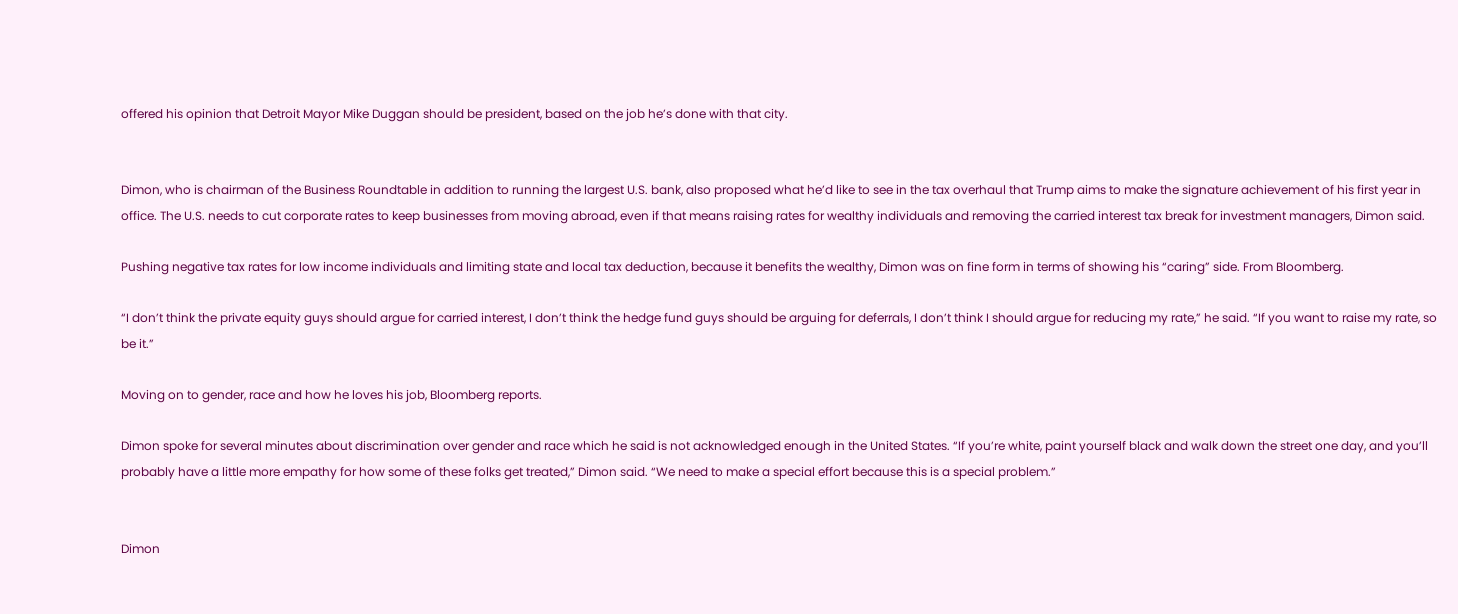offered his opinion that Detroit Mayor Mike Duggan should be president, based on the job he’s done with that city.


Dimon, who is chairman of the Business Roundtable in addition to running the largest U.S. bank, also proposed what he’d like to see in the tax overhaul that Trump aims to make the signature achievement of his first year in office. The U.S. needs to cut corporate rates to keep businesses from moving abroad, even if that means raising rates for wealthy individuals and removing the carried interest tax break for investment managers, Dimon said.

Pushing negative tax rates for low income individuals and limiting state and local tax deduction, because it benefits the wealthy, Dimon was on fine form in terms of showing his “caring” side. From Bloomberg.

“I don’t think the private equity guys should argue for carried interest, I don’t think the hedge fund guys should be arguing for deferrals, I don’t think I should argue for reducing my rate,” he said. “If you want to raise my rate, so be it.”

Moving on to gender, race and how he loves his job, Bloomberg reports.

Dimon spoke for several minutes about discrimination over gender and race which he said is not acknowledged enough in the United States. “If you’re white, paint yourself black and walk down the street one day, and you’ll probably have a little more empathy for how some of these folks get treated,” Dimon said. “We need to make a special effort because this is a special problem.”


Dimon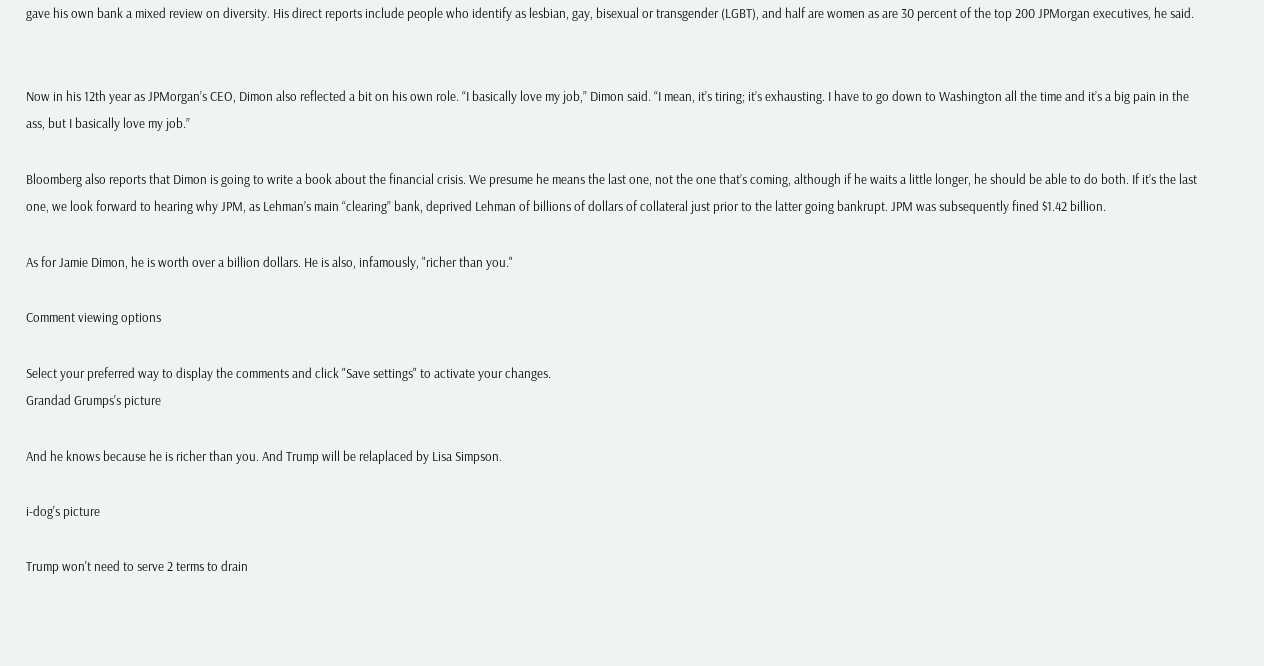gave his own bank a mixed review on diversity. His direct reports include people who identify as lesbian, gay, bisexual or transgender (LGBT), and half are women as are 30 percent of the top 200 JPMorgan executives, he said.


Now in his 12th year as JPMorgan’s CEO, Dimon also reflected a bit on his own role. “I basically love my job,” Dimon said. “I mean, it’s tiring; it’s exhausting. I have to go down to Washington all the time and it’s a big pain in the ass, but I basically love my job.”

Bloomberg also reports that Dimon is going to write a book about the financial crisis. We presume he means the last one, not the one that’s coming, although if he waits a little longer, he should be able to do both. If it’s the last one, we look forward to hearing why JPM, as Lehman’s main “clearing” bank, deprived Lehman of billions of dollars of collateral just prior to the latter going bankrupt. JPM was subsequently fined $1.42 billion.

As for Jamie Dimon, he is worth over a billion dollars. He is also, infamously, "richer than you."

Comment viewing options

Select your preferred way to display the comments and click "Save settings" to activate your changes.
Grandad Grumps's picture

And he knows because he is richer than you. And Trump will be relaplaced by Lisa Simpson.

i-dog's picture

Trump won't need to serve 2 terms to drain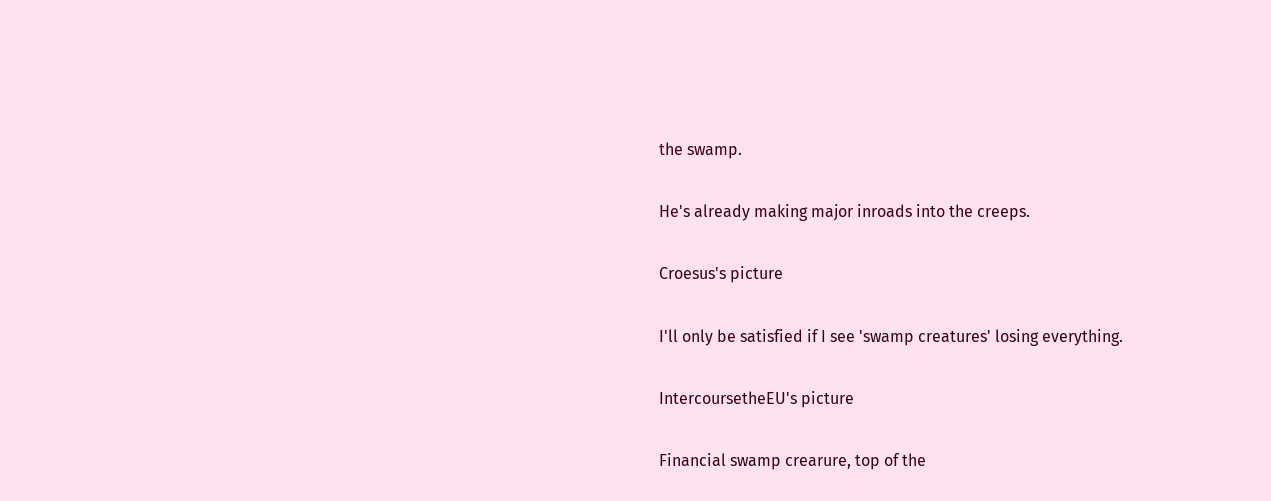the swamp.

He's already making major inroads into the creeps.

Croesus's picture

I'll only be satisfied if I see 'swamp creatures' losing everything.

IntercoursetheEU's picture

Financial swamp crearure, top of the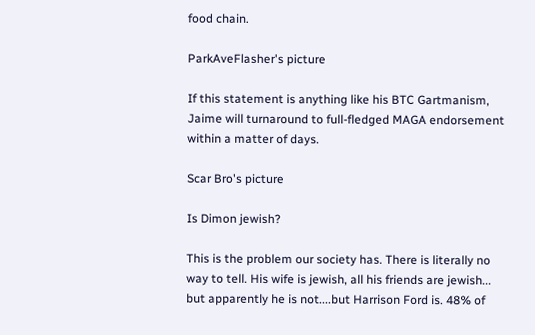food chain.

ParkAveFlasher's picture

If this statement is anything like his BTC Gartmanism, Jaime will turnaround to full-fledged MAGA endorsement within a matter of days.

Scar Bro's picture

Is Dimon jewish?

This is the problem our society has. There is literally no way to tell. His wife is jewish, all his friends are jewish... but apparently he is not....but Harrison Ford is. 48% of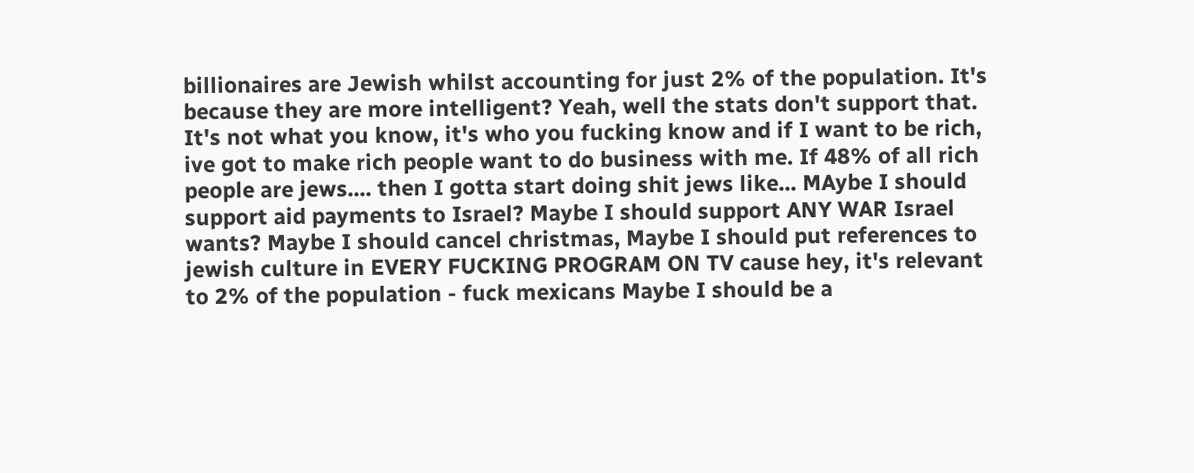billionaires are Jewish whilst accounting for just 2% of the population. It's because they are more intelligent? Yeah, well the stats don't support that. It's not what you know, it's who you fucking know and if I want to be rich, ive got to make rich people want to do business with me. If 48% of all rich people are jews.... then I gotta start doing shit jews like... MAybe I should support aid payments to Israel? Maybe I should support ANY WAR Israel wants? Maybe I should cancel christmas, Maybe I should put references to jewish culture in EVERY FUCKING PROGRAM ON TV cause hey, it's relevant to 2% of the population - fuck mexicans Maybe I should be a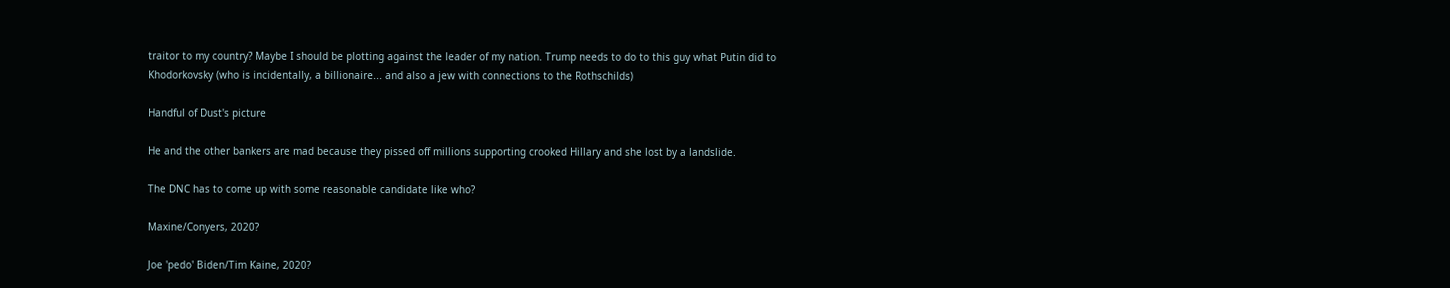traitor to my country? Maybe I should be plotting against the leader of my nation. Trump needs to do to this guy what Putin did to Khodorkovsky (who is incidentally, a billionaire... and also a jew with connections to the Rothschilds)

Handful of Dust's picture

He and the other bankers are mad because they pissed off millions supporting crooked Hillary and she lost by a landslide.

The DNC has to come up with some reasonable candidate like who?

Maxine/Conyers, 2020?

Joe 'pedo' Biden/Tim Kaine, 2020?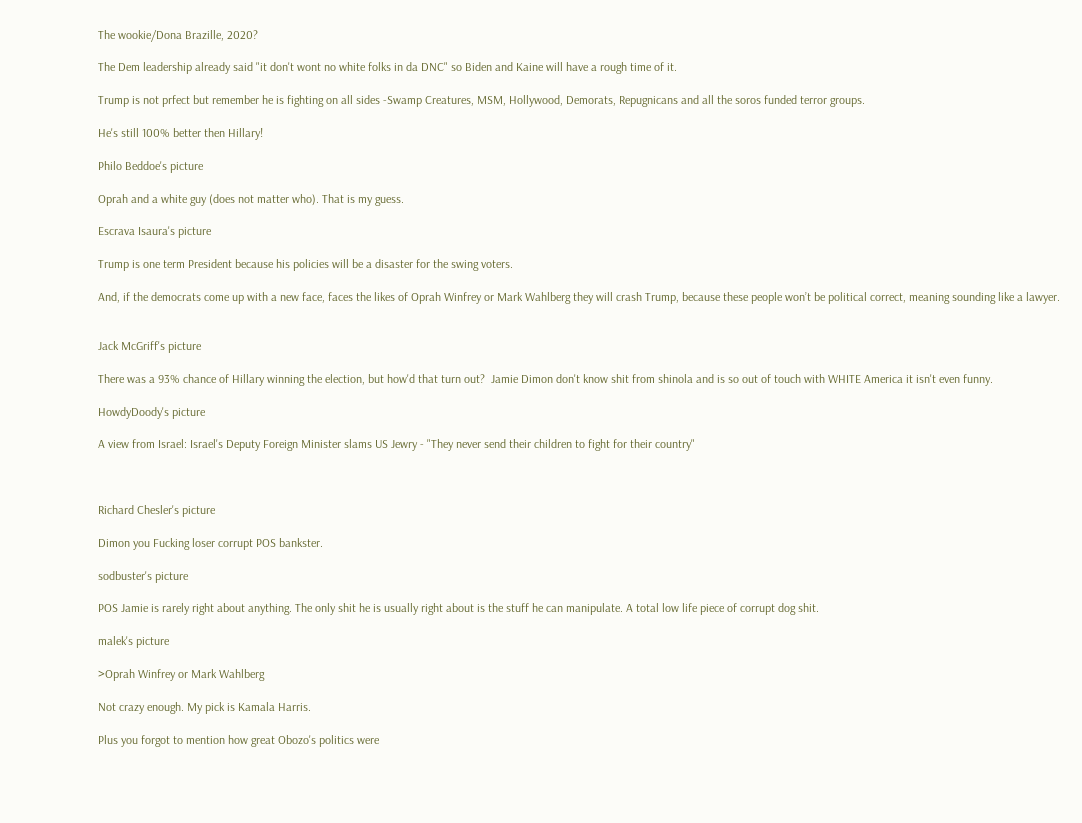The wookie/Dona Brazille, 2020?

The Dem leadership already said "it don't wont no white folks in da DNC" so Biden and Kaine will have a rough time of it.

Trump is not prfect but remember he is fighting on all sides -Swamp Creatures, MSM, Hollywood, Demorats, Repugnicans and all the soros funded terror groups.

He's still 100% better then Hillary!

Philo Beddoe's picture

Oprah and a white guy (does not matter who). That is my guess.

Escrava Isaura's picture

Trump is one term President because his policies will be a disaster for the swing voters.

And, if the democrats come up with a new face, faces the likes of Oprah Winfrey or Mark Wahlberg they will crash Trump, because these people won’t be political correct, meaning sounding like a lawyer.


Jack McGriff's picture

There was a 93% chance of Hillary winning the election, but how'd that turn out?  Jamie Dimon don't know shit from shinola and is so out of touch with WHITE America it isn't even funny.

HowdyDoody's picture

A view from Israel: Israel's Deputy Foreign Minister slams US Jewry - "They never send their children to fight for their country"



Richard Chesler's picture

Dimon you Fucking loser corrupt POS bankster.

sodbuster's picture

POS Jamie is rarely right about anything. The only shit he is usually right about is the stuff he can manipulate. A total low life piece of corrupt dog shit.

malek's picture

>Oprah Winfrey or Mark Wahlberg

Not crazy enough. My pick is Kamala Harris.

Plus you forgot to mention how great Obozo's politics were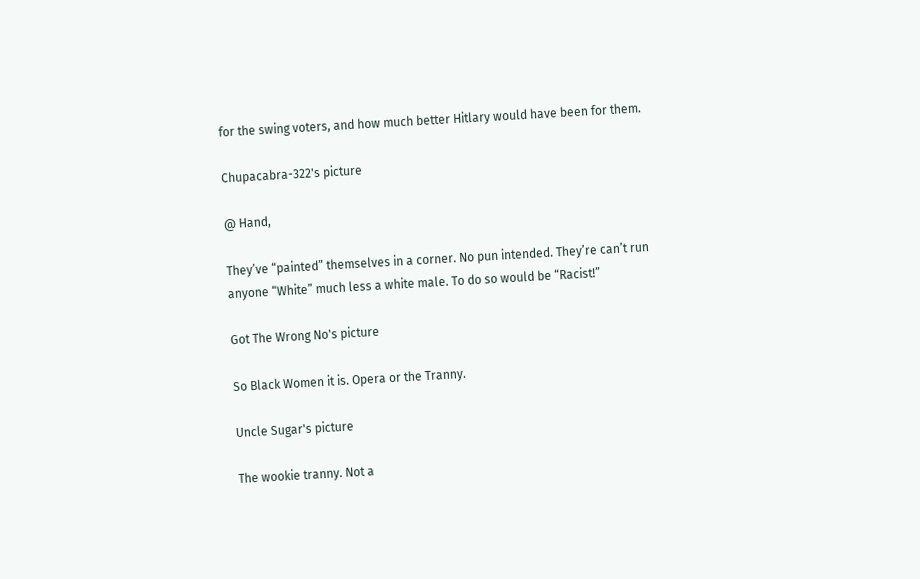for the swing voters, and how much better Hitlary would have been for them.

Chupacabra-322's picture

@ Hand,

They’ve “painted” themselves in a corner. No pun intended. They’re can’t run anyone “White” much less a white male. To do so would be “Racist!”

Got The Wrong No's picture

So Black Women it is. Opera or the Tranny.

Uncle Sugar's picture

The wookie tranny. Not a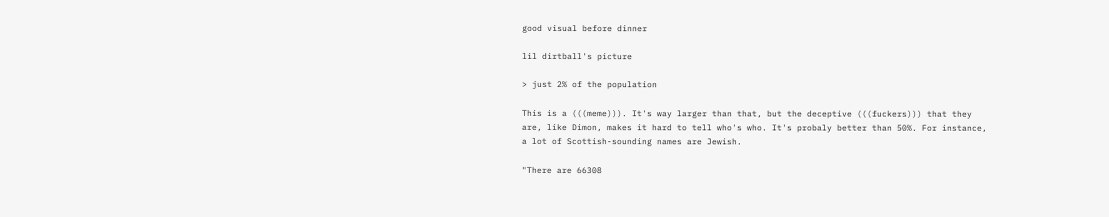good visual before dinner

lil dirtball's picture

> just 2% of the population

This is a (((meme))). It's way larger than that, but the deceptive (((fuckers))) that they are, like Dimon, makes it hard to tell who's who. It's probaly better than 50%. For instance, a lot of Scottish-sounding names are Jewish.

"There are 66308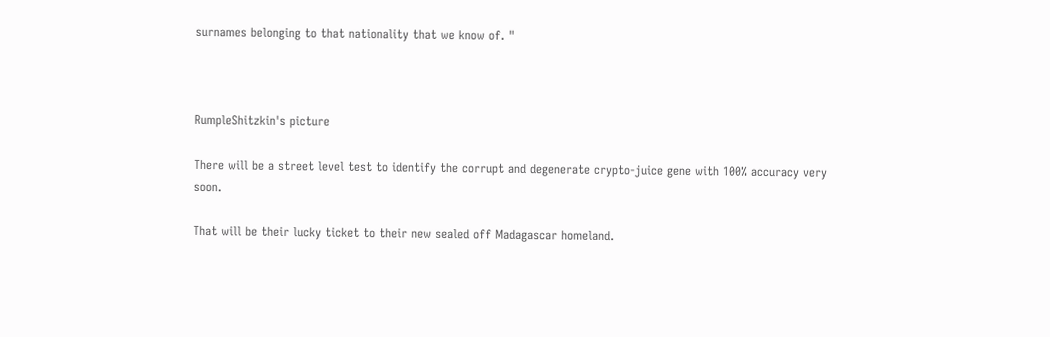surnames belonging to that nationality that we know of. "



RumpleShitzkin's picture

There will be a street level test to identify the corrupt and degenerate crypto-juice gene with 100% accuracy very soon.

That will be their lucky ticket to their new sealed off Madagascar homeland.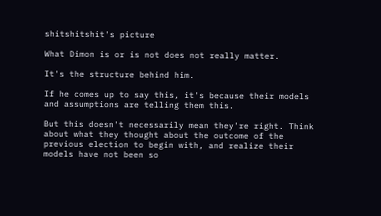shitshitshit's picture

What Dimon is or is not does not really matter.

It's the structure behind him.

If he comes up to say this, it's because their models and assumptions are telling them this.

But this doesn't necessarily mean they're right. Think about what they thought about the outcome of the previous election to begin with, and realize their models have not been so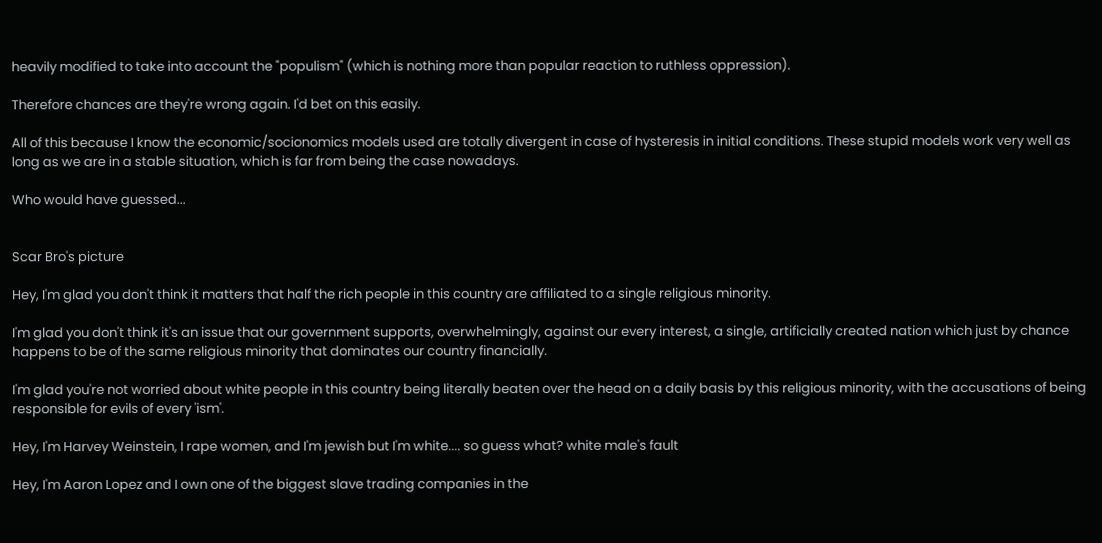heavily modified to take into account the "populism" (which is nothing more than popular reaction to ruthless oppression).

Therefore chances are they're wrong again. I'd bet on this easily.

All of this because I know the economic/socionomics models used are totally divergent in case of hysteresis in initial conditions. These stupid models work very well as long as we are in a stable situation, which is far from being the case nowadays.

Who would have guessed...


Scar Bro's picture

Hey, I'm glad you don't think it matters that half the rich people in this country are affiliated to a single religious minority.

I'm glad you don't think it's an issue that our government supports, overwhelmingly, against our every interest, a single, artificially created nation which just by chance happens to be of the same religious minority that dominates our country financially.

I'm glad you're not worried about white people in this country being literally beaten over the head on a daily basis by this religious minority, with the accusations of being responsible for evils of every 'ism'.

Hey, I'm Harvey Weinstein, I rape women, and I'm jewish but I'm white.... so guess what? white male's fault

Hey, I'm Aaron Lopez and I own one of the biggest slave trading companies in the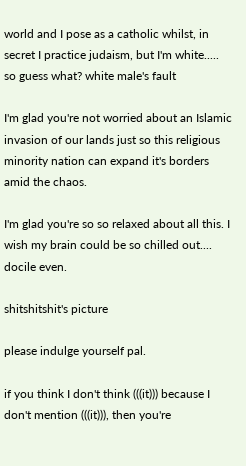world and I pose as a catholic whilst, in secret I practice judaism, but I'm white..... so guess what? white male's fault

I'm glad you're not worried about an Islamic invasion of our lands just so this religious minority nation can expand it's borders amid the chaos.

I'm glad you're so so relaxed about all this. I wish my brain could be so chilled out.... docile even.

shitshitshit's picture

please indulge yourself pal.

if you think I don't think (((it))) because I don't mention (((it))), then you're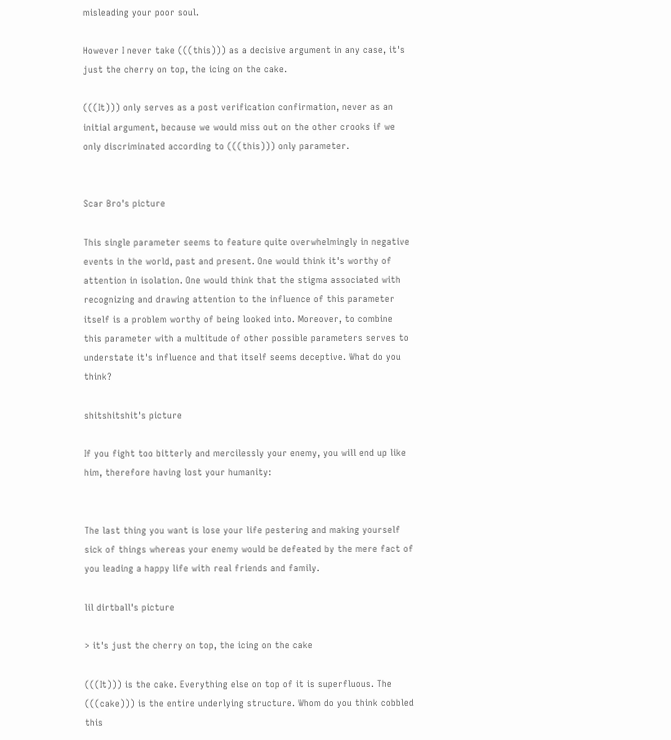misleading your poor soul.

However I never take (((this))) as a decisive argument in any case, it's just the cherry on top, the icing on the cake.

(((It))) only serves as a post verification confirmation, never as an initial argument, because we would miss out on the other crooks if we only discriminated according to (((this))) only parameter.


Scar Bro's picture

This single parameter seems to feature quite overwhelmingly in negative events in the world, past and present. One would think it's worthy of attention in isolation. One would think that the stigma associated with recognizing and drawing attention to the influence of this parameter itself is a problem worthy of being looked into. Moreover, to combine this parameter with a multitude of other possible parameters serves to understate it's influence and that itself seems deceptive. What do you think?

shitshitshit's picture

If you fight too bitterly and mercilessly your enemy, you will end up like him, therefore having lost your humanity:


The last thing you want is lose your life pestering and making yourself sick of things whereas your enemy would be defeated by the mere fact of you leading a happy life with real friends and family.

lil dirtball's picture

> it's just the cherry on top, the icing on the cake

(((It))) is the cake. Everything else on top of it is superfluous. The (((cake))) is the entire underlying structure. Whom do you think cobbled this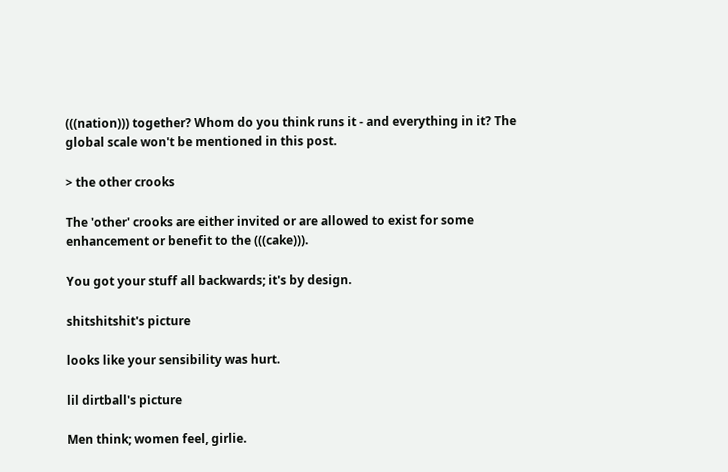(((nation))) together? Whom do you think runs it - and everything in it? The global scale won't be mentioned in this post.

> the other crooks

The 'other' crooks are either invited or are allowed to exist for some enhancement or benefit to the (((cake))).

You got your stuff all backwards; it's by design.

shitshitshit's picture

looks like your sensibility was hurt.

lil dirtball's picture

Men think; women feel, girlie.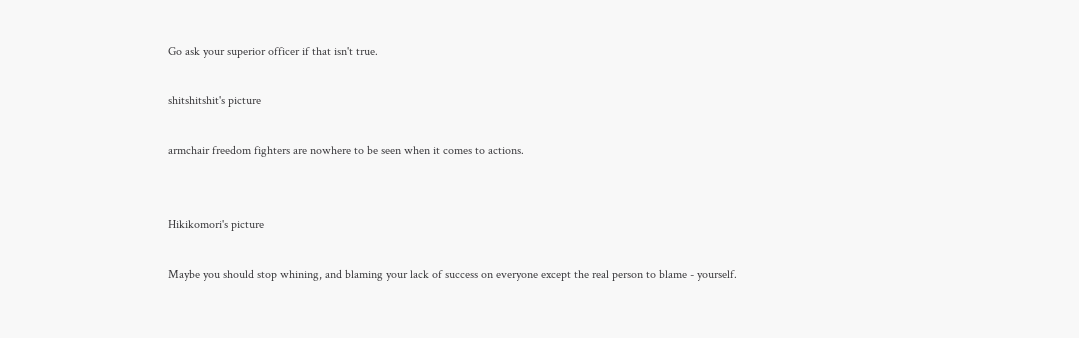Go ask your superior officer if that isn't true.

shitshitshit's picture

armchair freedom fighters are nowhere to be seen when it comes to actions.


Hikikomori's picture

Maybe you should stop whining, and blaming your lack of success on everyone except the real person to blame - yourself.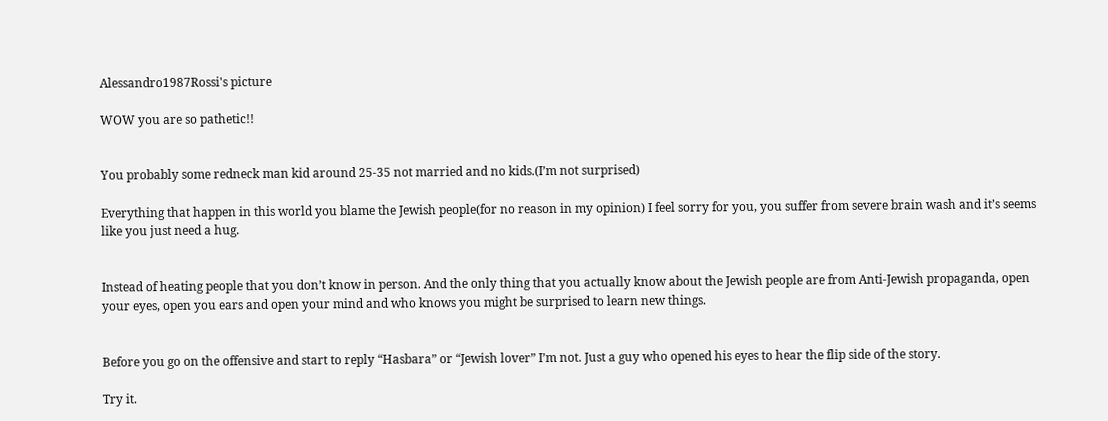Alessandro1987Rossi's picture

WOW you are so pathetic!!


You probably some redneck man kid around 25-35 not married and no kids.(I’m not surprised)

Everything that happen in this world you blame the Jewish people(for no reason in my opinion) I feel sorry for you, you suffer from severe brain wash and it’s seems like you just need a hug.


Instead of heating people that you don’t know in person. And the only thing that you actually know about the Jewish people are from Anti-Jewish propaganda, open your eyes, open you ears and open your mind and who knows you might be surprised to learn new things.


Before you go on the offensive and start to reply “Hasbara” or “Jewish lover” I’m not. Just a guy who opened his eyes to hear the flip side of the story.

Try it.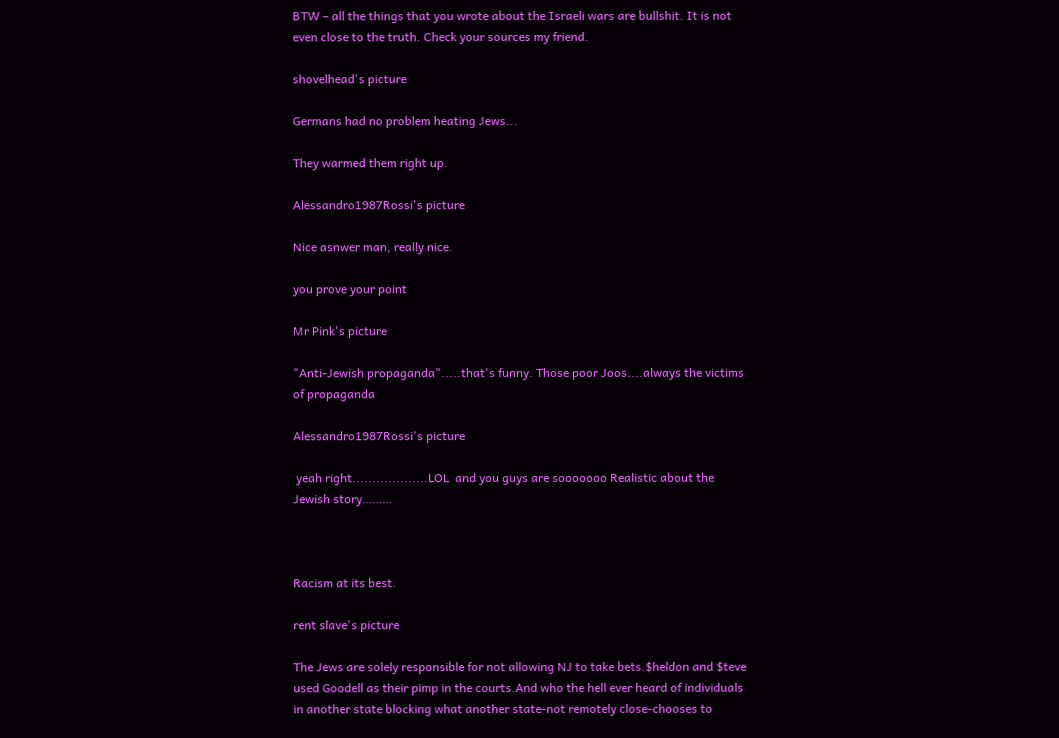BTW – all the things that you wrote about the Israeli wars are bullshit. It is not even close to the truth. Check your sources my friend.

shovelhead's picture

Germans had no problem heating Jews...

They warmed them right up.

Alessandro1987Rossi's picture

Nice asnwer man, really nice.

you prove your point

Mr Pink's picture

"Anti-Jewish propaganda".....that's funny. Those poor Joos....always the victims of propaganda

Alessandro1987Rossi's picture

 yeah right...................LOL  and you guys are sooooooo Realistic about the Jewish story………



Racism at its best.

rent slave's picture

The Jews are solely responsible for not allowing NJ to take bets.$heldon and $teve used Goodell as their pimp in the courts.And who the hell ever heard of individuals in another state blocking what another state-not remotely close-chooses to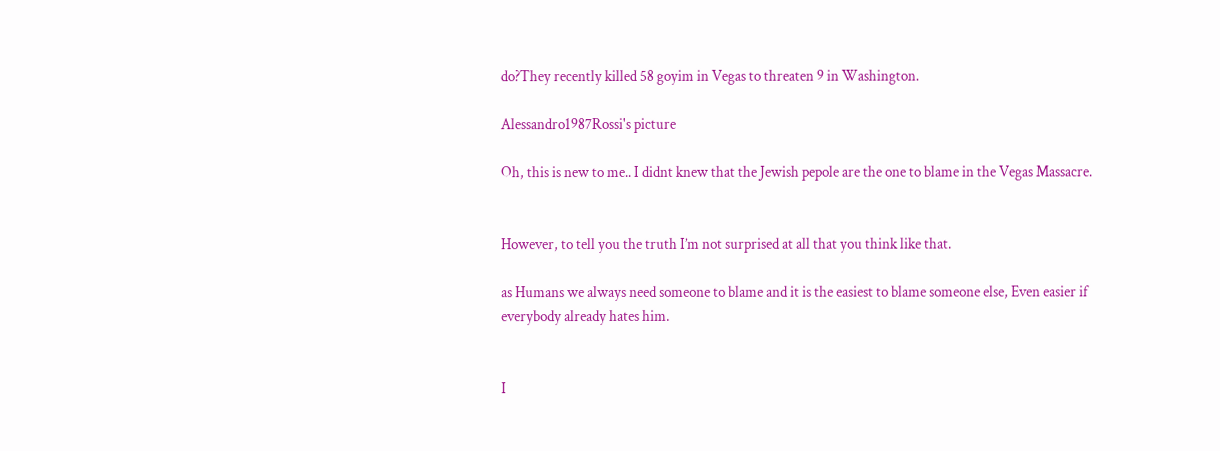do?They recently killed 58 goyim in Vegas to threaten 9 in Washington.

Alessandro1987Rossi's picture

Oh, this is new to me.. I didnt knew that the Jewish pepole are the one to blame in the Vegas Massacre.


However, to tell you the truth I’m not surprised at all that you think like that.

as Humans we always need someone to blame and it is the easiest to blame someone else, Even easier if everybody already hates him.


I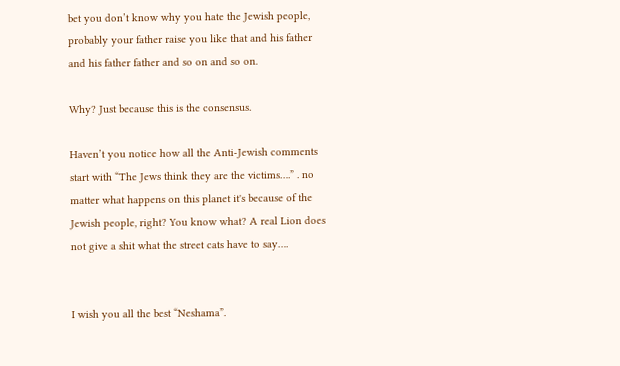bet you don’t know why you hate the Jewish people, probably your father raise you like that and his father and his father father and so on and so on.

Why? Just because this is the consensus.

Haven’t you notice how all the Anti-Jewish comments start with “The Jews think they are the victims….” . no matter what happens on this planet it's because of the Jewish people, right? You know what? A real Lion does not give a shit what the street cats have to say….


I wish you all the best “Neshama”.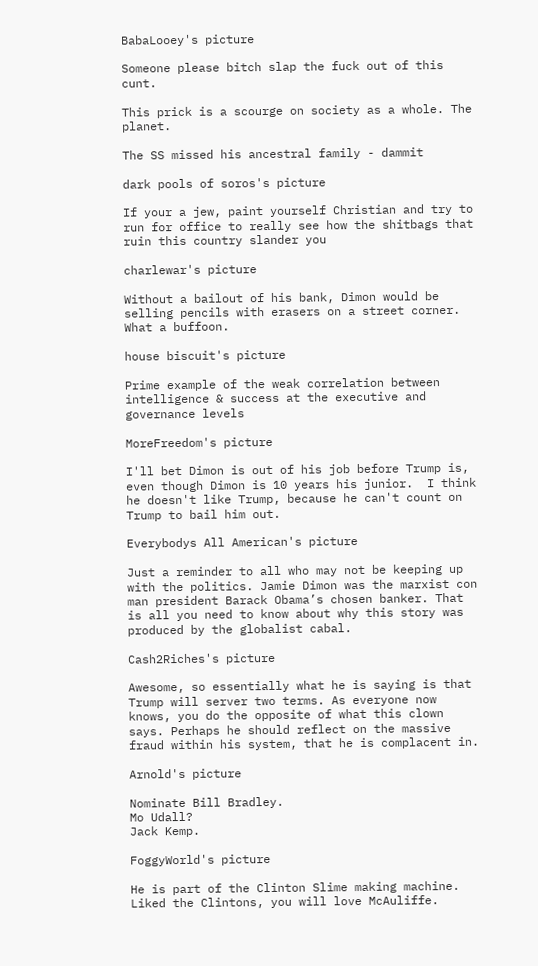BabaLooey's picture

Someone please bitch slap the fuck out of this cunt.

This prick is a scourge on society as a whole. The planet.

The SS missed his ancestral family - dammit

dark pools of soros's picture

If your a jew, paint yourself Christian and try to run for office to really see how the shitbags that ruin this country slander you

charlewar's picture

Without a bailout of his bank, Dimon would be selling pencils with erasers on a street corner. What a buffoon.

house biscuit's picture

Prime example of the weak correlation between intelligence & success at the executive and governance levels

MoreFreedom's picture

I'll bet Dimon is out of his job before Trump is, even though Dimon is 10 years his junior.  I think he doesn't like Trump, because he can't count on Trump to bail him out.

Everybodys All American's picture

Just a reminder to all who may not be keeping up with the politics. Jamie Dimon was the marxist con man president Barack Obama’s chosen banker. That is all you need to know about why this story was produced by the globalist cabal.

Cash2Riches's picture

Awesome, so essentially what he is saying is that Trump will server two terms. As everyone now knows, you do the opposite of what this clown says. Perhaps he should reflect on the massive fraud within his system, that he is complacent in.

Arnold's picture

Nominate Bill Bradley.
Mo Udall?
Jack Kemp.

FoggyWorld's picture

He is part of the Clinton Slime making machine.  Liked the Clintons, you will love McAuliffe.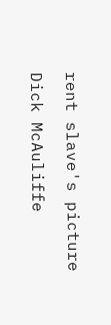rent slave's picture

Dick McAuliffe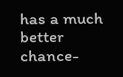has a much better chance-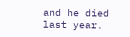and he died last year.